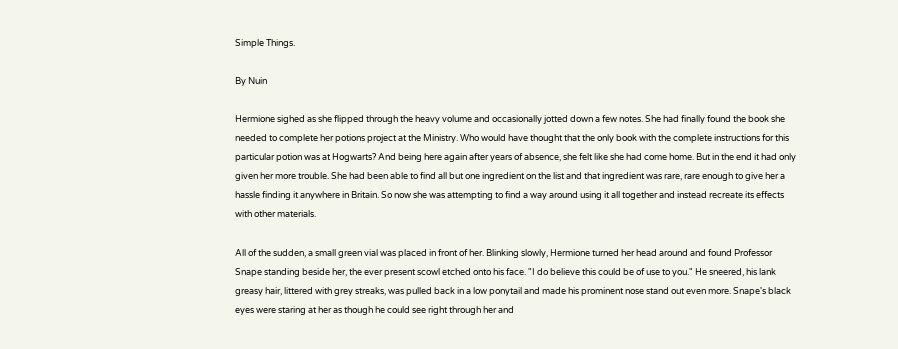Simple Things.

By Nuin

Hermione sighed as she flipped through the heavy volume and occasionally jotted down a few notes. She had finally found the book she needed to complete her potions project at the Ministry. Who would have thought that the only book with the complete instructions for this particular potion was at Hogwarts? And being here again after years of absence, she felt like she had come home. But in the end it had only given her more trouble. She had been able to find all but one ingredient on the list and that ingredient was rare, rare enough to give her a hassle finding it anywhere in Britain. So now she was attempting to find a way around using it all together and instead recreate its effects with other materials.

All of the sudden, a small green vial was placed in front of her. Blinking slowly, Hermione turned her head around and found Professor Snape standing beside her, the ever present scowl etched onto his face. "I do believe this could be of use to you." He sneered, his lank greasy hair, littered with grey streaks, was pulled back in a low ponytail and made his prominent nose stand out even more. Snape's black eyes were staring at her as though he could see right through her and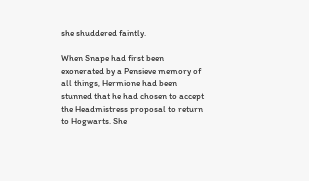she shuddered faintly.

When Snape had first been exonerated by a Pensieve memory of all things, Hermione had been stunned that he had chosen to accept the Headmistress proposal to return to Hogwarts. She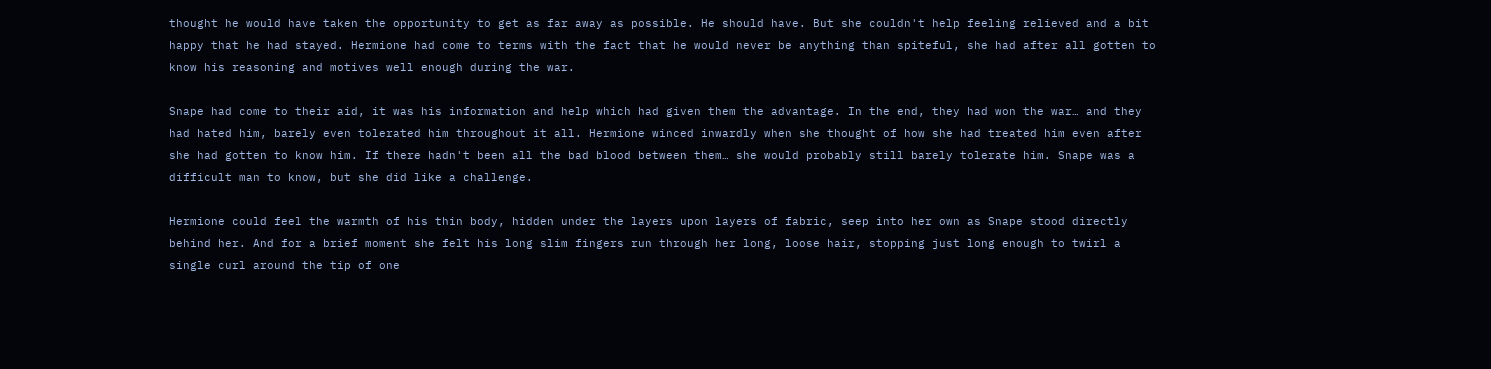thought he would have taken the opportunity to get as far away as possible. He should have. But she couldn't help feeling relieved and a bit happy that he had stayed. Hermione had come to terms with the fact that he would never be anything than spiteful, she had after all gotten to know his reasoning and motives well enough during the war.

Snape had come to their aid, it was his information and help which had given them the advantage. In the end, they had won the war… and they had hated him, barely even tolerated him throughout it all. Hermione winced inwardly when she thought of how she had treated him even after she had gotten to know him. If there hadn't been all the bad blood between them… she would probably still barely tolerate him. Snape was a difficult man to know, but she did like a challenge.

Hermione could feel the warmth of his thin body, hidden under the layers upon layers of fabric, seep into her own as Snape stood directly behind her. And for a brief moment she felt his long slim fingers run through her long, loose hair, stopping just long enough to twirl a single curl around the tip of one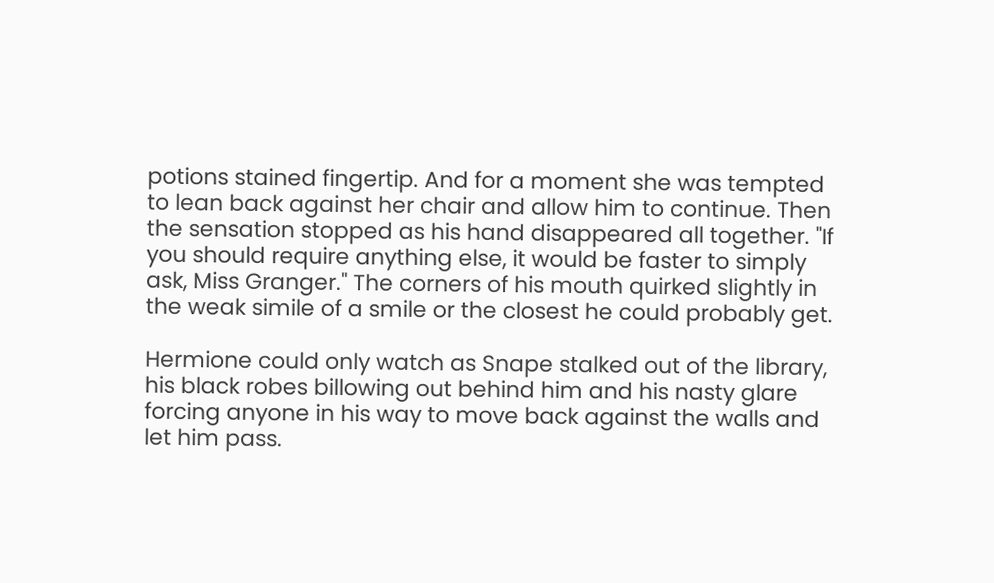potions stained fingertip. And for a moment she was tempted to lean back against her chair and allow him to continue. Then the sensation stopped as his hand disappeared all together. "If you should require anything else, it would be faster to simply ask, Miss Granger." The corners of his mouth quirked slightly in the weak simile of a smile or the closest he could probably get.

Hermione could only watch as Snape stalked out of the library, his black robes billowing out behind him and his nasty glare forcing anyone in his way to move back against the walls and let him pass.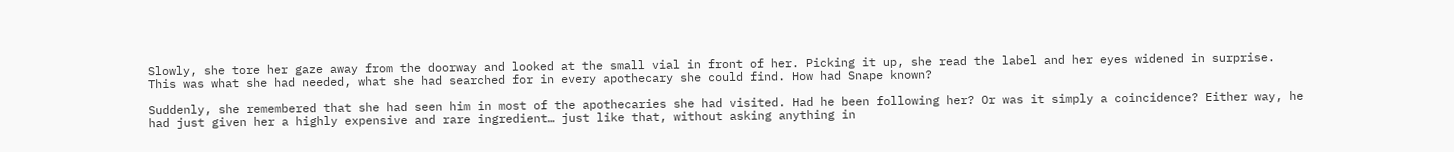Slowly, she tore her gaze away from the doorway and looked at the small vial in front of her. Picking it up, she read the label and her eyes widened in surprise. This was what she had needed, what she had searched for in every apothecary she could find. How had Snape known?

Suddenly, she remembered that she had seen him in most of the apothecaries she had visited. Had he been following her? Or was it simply a coincidence? Either way, he had just given her a highly expensive and rare ingredient… just like that, without asking anything in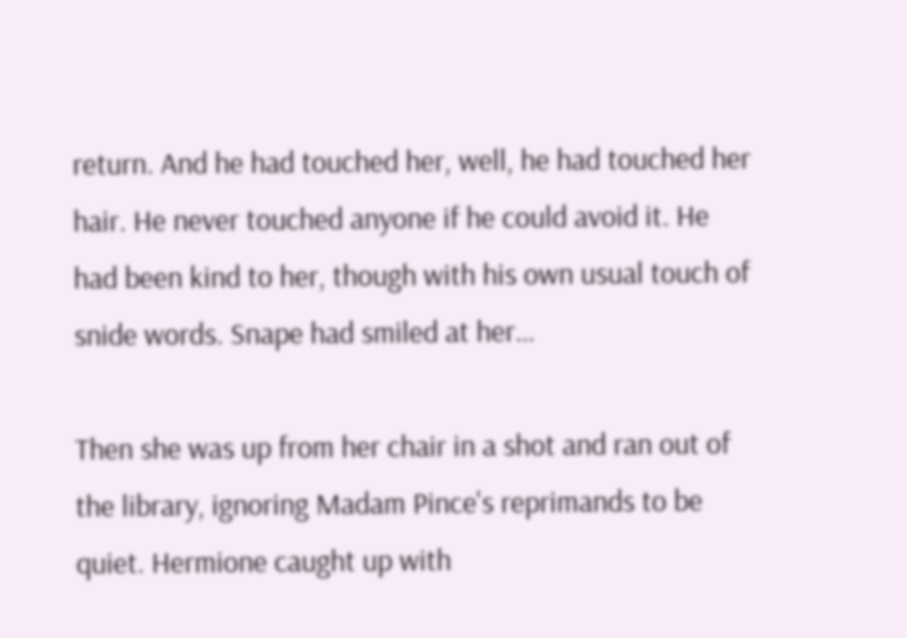return. And he had touched her, well, he had touched her hair. He never touched anyone if he could avoid it. He had been kind to her, though with his own usual touch of snide words. Snape had smiled at her…

Then she was up from her chair in a shot and ran out of the library, ignoring Madam Pince's reprimands to be quiet. Hermione caught up with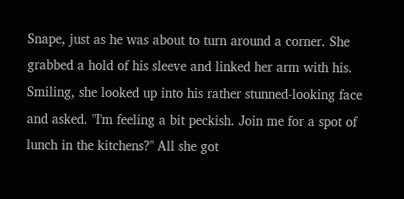Snape, just as he was about to turn around a corner. She grabbed a hold of his sleeve and linked her arm with his. Smiling, she looked up into his rather stunned-looking face and asked. "I'm feeling a bit peckish. Join me for a spot of lunch in the kitchens?" All she got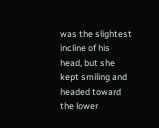was the slightest incline of his head, but she kept smiling and headed toward the lower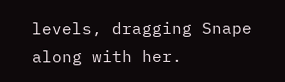levels, dragging Snape along with her.